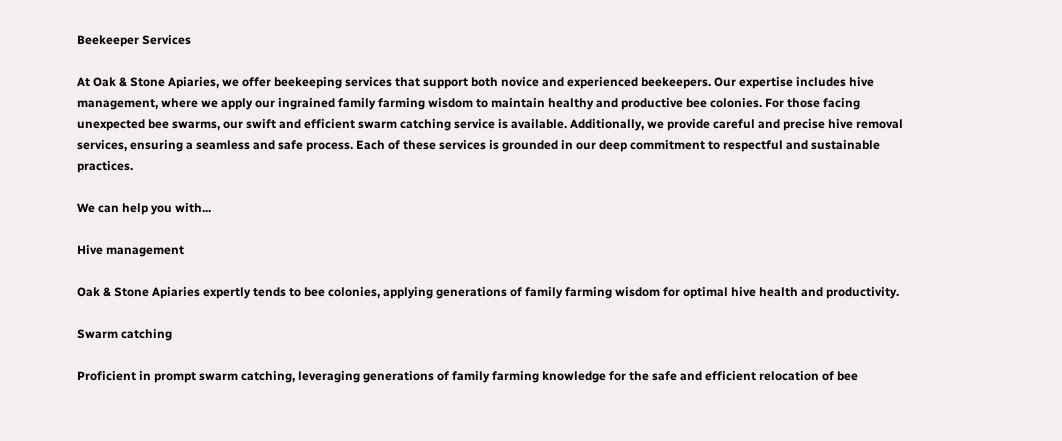Beekeeper Services

At Oak & Stone Apiaries, we offer beekeeping services that support both novice and experienced beekeepers. Our expertise includes hive management, where we apply our ingrained family farming wisdom to maintain healthy and productive bee colonies. For those facing unexpected bee swarms, our swift and efficient swarm catching service is available. Additionally, we provide careful and precise hive removal services, ensuring a seamless and safe process. Each of these services is grounded in our deep commitment to respectful and sustainable practices.

We can help you with...

Hive management

Oak & Stone Apiaries expertly tends to bee colonies, applying generations of family farming wisdom for optimal hive health and productivity.

Swarm catching

Proficient in prompt swarm catching, leveraging generations of family farming knowledge for the safe and efficient relocation of bee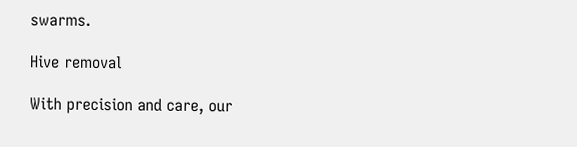swarms.

Hive removal

With precision and care, our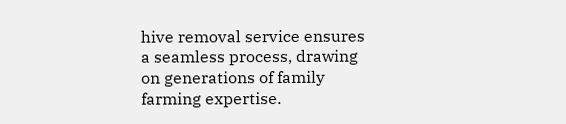hive removal service ensures a seamless process, drawing on generations of family farming expertise.